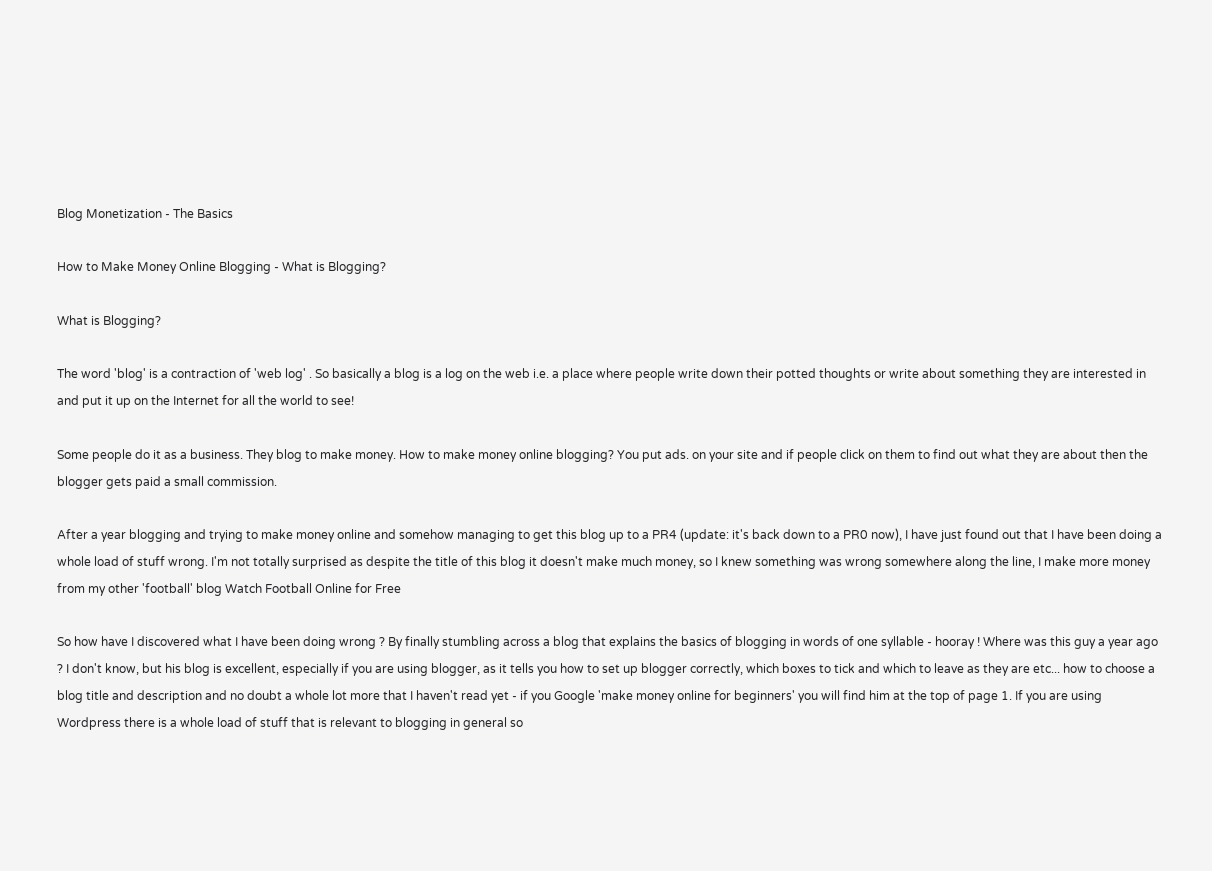Blog Monetization - The Basics

How to Make Money Online Blogging - What is Blogging?

What is Blogging?

The word 'blog' is a contraction of 'web log' . So basically a blog is a log on the web i.e. a place where people write down their potted thoughts or write about something they are interested in and put it up on the Internet for all the world to see!

Some people do it as a business. They blog to make money. How to make money online blogging? You put ads. on your site and if people click on them to find out what they are about then the blogger gets paid a small commission.

After a year blogging and trying to make money online and somehow managing to get this blog up to a PR4 (update: it's back down to a PR0 now), I have just found out that I have been doing a whole load of stuff wrong. I'm not totally surprised as despite the title of this blog it doesn't make much money, so I knew something was wrong somewhere along the line, I make more money from my other 'football' blog Watch Football Online for Free

So how have I discovered what I have been doing wrong ? By finally stumbling across a blog that explains the basics of blogging in words of one syllable - hooray ! Where was this guy a year ago ? I don't know, but his blog is excellent, especially if you are using blogger, as it tells you how to set up blogger correctly, which boxes to tick and which to leave as they are etc... how to choose a blog title and description and no doubt a whole lot more that I haven't read yet - if you Google 'make money online for beginners' you will find him at the top of page 1. If you are using Wordpress there is a whole load of stuff that is relevant to blogging in general so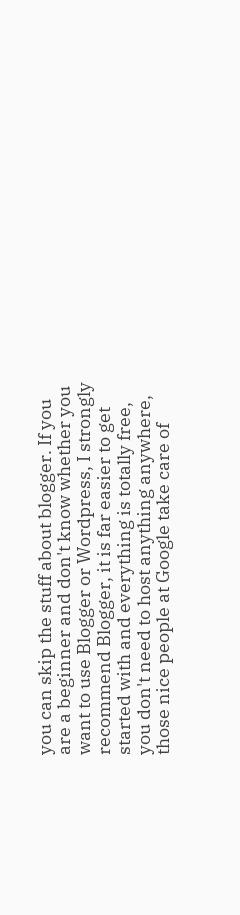you can skip the stuff about blogger. If you are a beginner and don't know whether you want to use Blogger or Wordpress, I strongly recommend Blogger, it is far easier to get started with and everything is totally free, you don't need to host anything anywhere, those nice people at Google take care of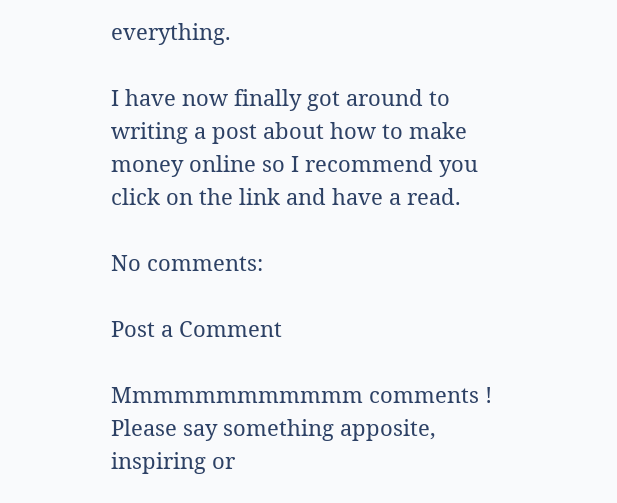everything.

I have now finally got around to writing a post about how to make money online so I recommend you click on the link and have a read.

No comments:

Post a Comment

Mmmmmmmmmmmm comments ! Please say something apposite, inspiring or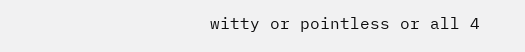witty or pointless or all 4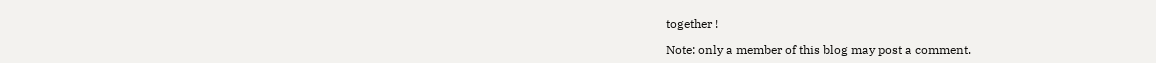together !

Note: only a member of this blog may post a comment.